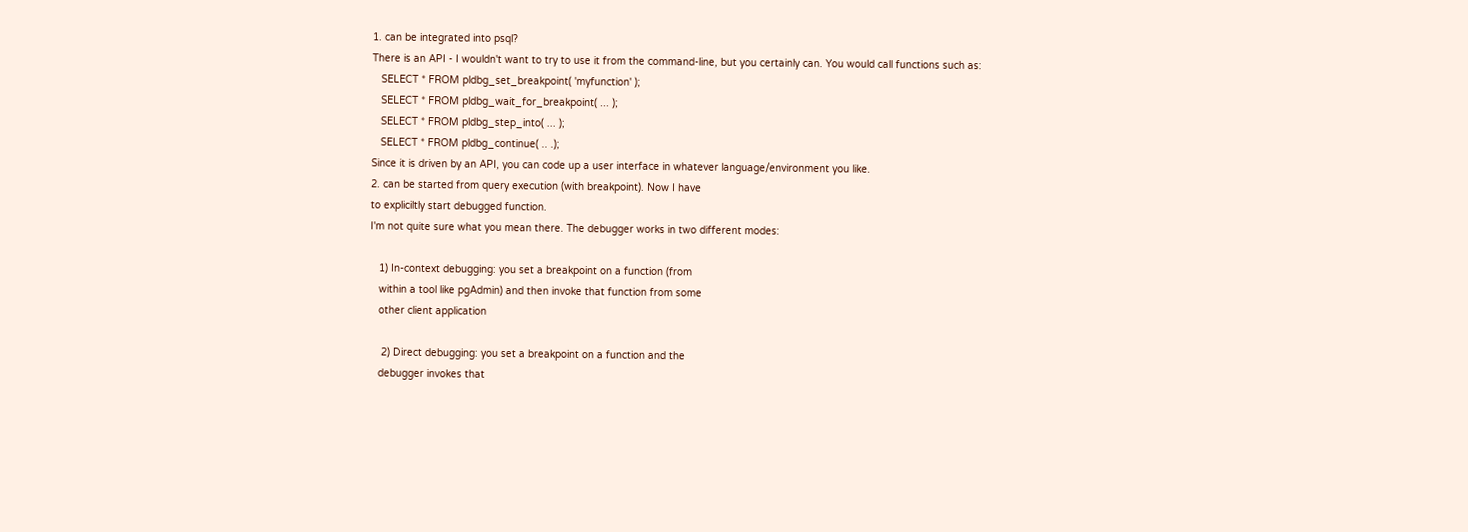1. can be integrated into psql?
There is an API - I wouldn't want to try to use it from the command-line, but you certainly can. You would call functions such as:
   SELECT * FROM pldbg_set_breakpoint( 'myfunction' );
   SELECT * FROM pldbg_wait_for_breakpoint( ... );
   SELECT * FROM pldbg_step_into( ... );
   SELECT * FROM pldbg_continue( .. .);
Since it is driven by an API, you can code up a user interface in whatever language/environment you like.
2. can be started from query execution (with breakpoint). Now I have
to expliciltly start debugged function.
I'm not quite sure what you mean there. The debugger works in two different modes:

   1) In-context debugging: you set a breakpoint on a function (from
   within a tool like pgAdmin) and then invoke that function from some
   other client application

    2) Direct debugging: you set a breakpoint on a function and the
   debugger invokes that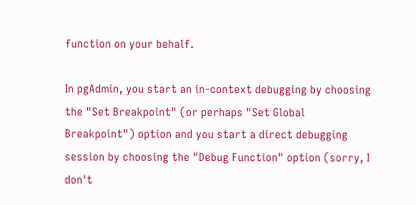function on your behalf.

In pgAdmin, you start an in-context debugging by choosing the "Set Breakpoint" (or perhaps "Set Global Breakpoint") option and you start a direct debugging session by choosing the "Debug Function" option (sorry, I don't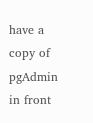have a copy of pgAdmin in front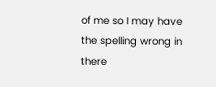of me so I may have the spelling wrong in there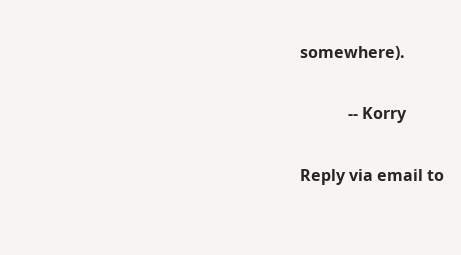somewhere).

            -- Korry

Reply via email to